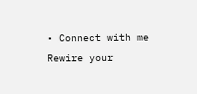• Connect with me
Rewire your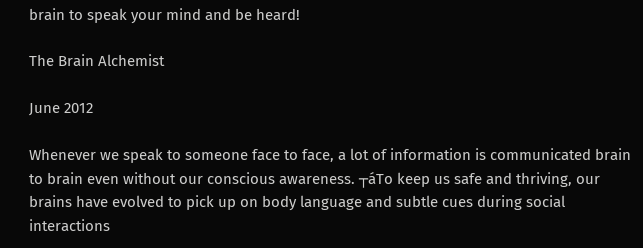brain to speak your mind and be heard!

The Brain Alchemist

June 2012

Whenever we speak to someone face to face, a lot of information is communicated brain to brain even without our conscious awareness. ┬áTo keep us safe and thriving, our brains have evolved to pick up on body language and subtle cues during social interactions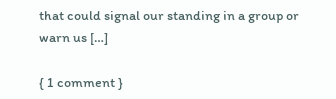that could signal our standing in a group or warn us […]

{ 1 comment }